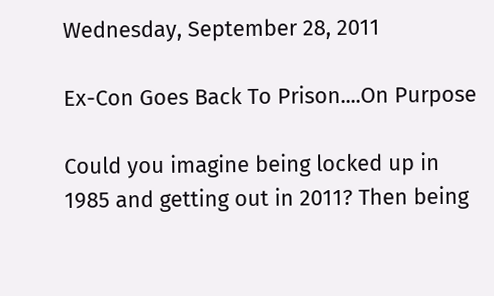Wednesday, September 28, 2011

Ex-Con Goes Back To Prison....On Purpose

Could you imagine being locked up in 1985 and getting out in 2011? Then being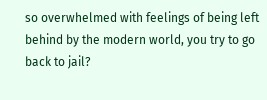so overwhelmed with feelings of being left behind by the modern world, you try to go back to jail?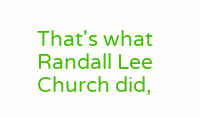That's what Randall Lee Church did,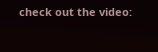check out the video: